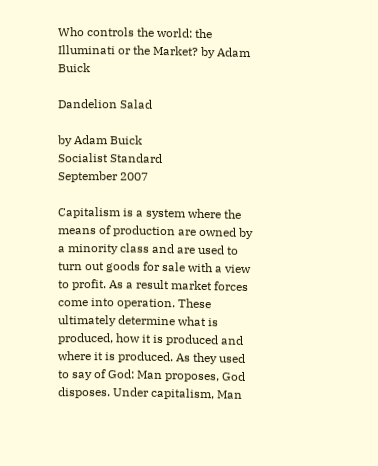Who controls the world: the Illuminati or the Market? by Adam Buick

Dandelion Salad

by Adam Buick
Socialist Standard
September 2007

Capitalism is a system where the means of production are owned by a minority class and are used to turn out goods for sale with a view to profit. As a result market forces come into operation. These ultimately determine what is produced, how it is produced and where it is produced. As they used to say of God: Man proposes, God disposes. Under capitalism, Man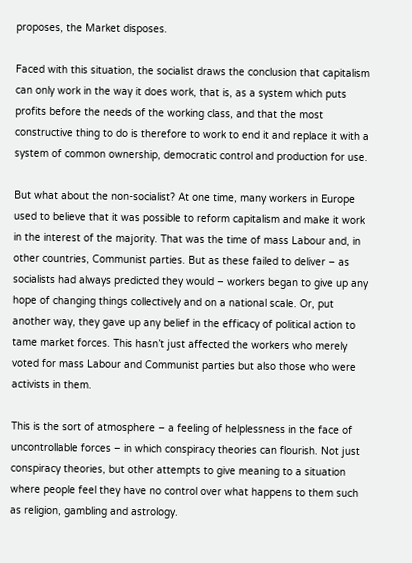proposes, the Market disposes.

Faced with this situation, the socialist draws the conclusion that capitalism can only work in the way it does work, that is, as a system which puts profits before the needs of the working class, and that the most constructive thing to do is therefore to work to end it and replace it with a system of common ownership, democratic control and production for use.

But what about the non-socialist? At one time, many workers in Europe used to believe that it was possible to reform capitalism and make it work in the interest of the majority. That was the time of mass Labour and, in other countries, Communist parties. But as these failed to deliver – as socialists had always predicted they would – workers began to give up any hope of changing things collectively and on a national scale. Or, put another way, they gave up any belief in the efficacy of political action to tame market forces. This hasn’t just affected the workers who merely voted for mass Labour and Communist parties but also those who were activists in them.

This is the sort of atmosphere – a feeling of helplessness in the face of uncontrollable forces – in which conspiracy theories can flourish. Not just conspiracy theories, but other attempts to give meaning to a situation where people feel they have no control over what happens to them such as religion, gambling and astrology.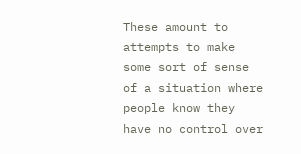These amount to attempts to make some sort of sense of a situation where people know they have no control over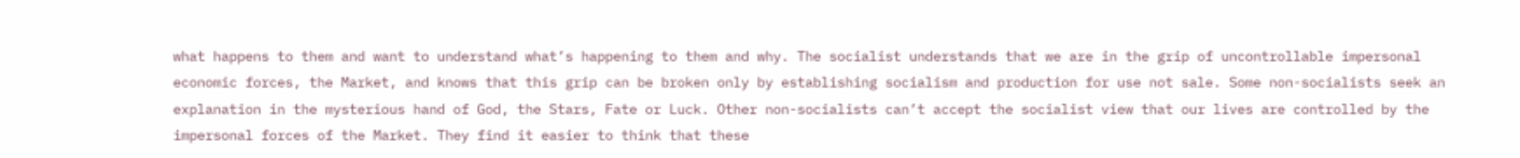what happens to them and want to understand what’s happening to them and why. The socialist understands that we are in the grip of uncontrollable impersonal economic forces, the Market, and knows that this grip can be broken only by establishing socialism and production for use not sale. Some non-socialists seek an explanation in the mysterious hand of God, the Stars, Fate or Luck. Other non-socialists can’t accept the socialist view that our lives are controlled by the impersonal forces of the Market. They find it easier to think that these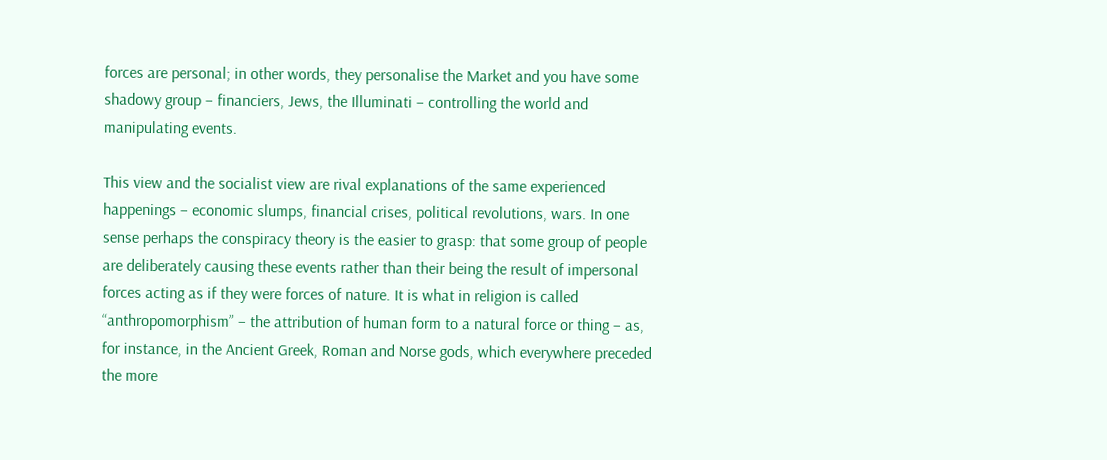forces are personal; in other words, they personalise the Market and you have some shadowy group – financiers, Jews, the Illuminati – controlling the world and manipulating events.

This view and the socialist view are rival explanations of the same experienced happenings – economic slumps, financial crises, political revolutions, wars. In one sense perhaps the conspiracy theory is the easier to grasp: that some group of people are deliberately causing these events rather than their being the result of impersonal forces acting as if they were forces of nature. It is what in religion is called “anthropomorphism” – the attribution of human form to a natural force or thing – as, for instance, in the Ancient Greek, Roman and Norse gods, which everywhere preceded the more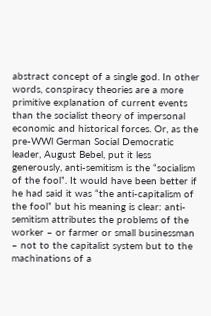abstract concept of a single god. In other words, conspiracy theories are a more primitive explanation of current events than the socialist theory of impersonal economic and historical forces. Or, as the pre-WWl German Social Democratic leader, August Bebel, put it less generously, anti-semitism is the “socialism of the fool”. It would have been better if he had said it was “the anti-capitalism of the fool” but his meaning is clear: anti-semitism attributes the problems of the worker – or farmer or small businessman – not to the capitalist system but to the machinations of a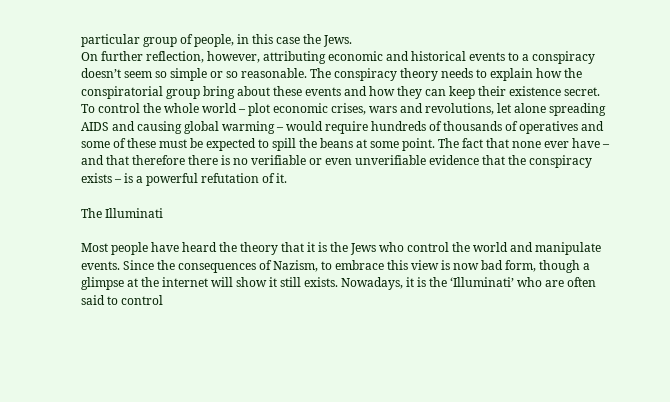particular group of people, in this case the Jews.
On further reflection, however, attributing economic and historical events to a conspiracy doesn’t seem so simple or so reasonable. The conspiracy theory needs to explain how the conspiratorial group bring about these events and how they can keep their existence secret. To control the whole world – plot economic crises, wars and revolutions, let alone spreading AIDS and causing global warming – would require hundreds of thousands of operatives and some of these must be expected to spill the beans at some point. The fact that none ever have – and that therefore there is no verifiable or even unverifiable evidence that the conspiracy exists – is a powerful refutation of it.

The Illuminati

Most people have heard the theory that it is the Jews who control the world and manipulate events. Since the consequences of Nazism, to embrace this view is now bad form, though a glimpse at the internet will show it still exists. Nowadays, it is the ‘Illuminati’ who are often said to control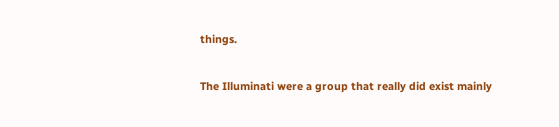things.

The Illuminati were a group that really did exist mainly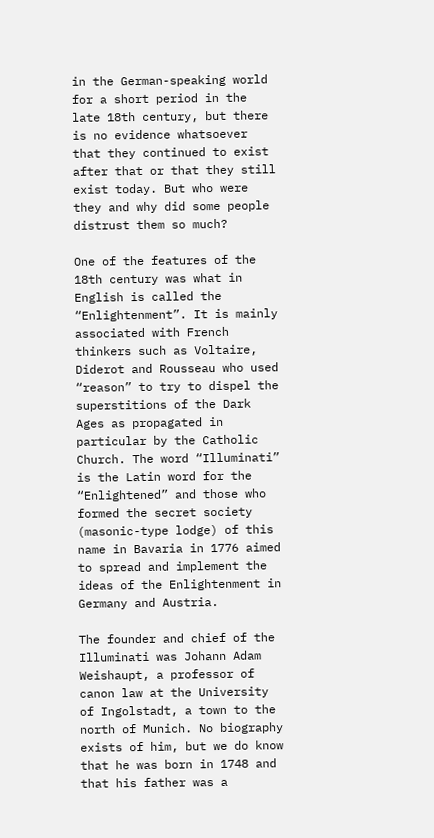in the German-speaking world for a short period in the late 18th century, but there is no evidence whatsoever that they continued to exist after that or that they still exist today. But who were they and why did some people distrust them so much?

One of the features of the 18th century was what in English is called the “Enlightenment”. It is mainly associated with French thinkers such as Voltaire, Diderot and Rousseau who used “reason” to try to dispel the superstitions of the Dark Ages as propagated in particular by the Catholic Church. The word “Illuminati” is the Latin word for the “Enlightened” and those who formed the secret society (masonic-type lodge) of this name in Bavaria in 1776 aimed to spread and implement the ideas of the Enlightenment in Germany and Austria.

The founder and chief of the Illuminati was Johann Adam Weishaupt, a professor of canon law at the University of Ingolstadt, a town to the north of Munich. No biography exists of him, but we do know that he was born in 1748 and that his father was a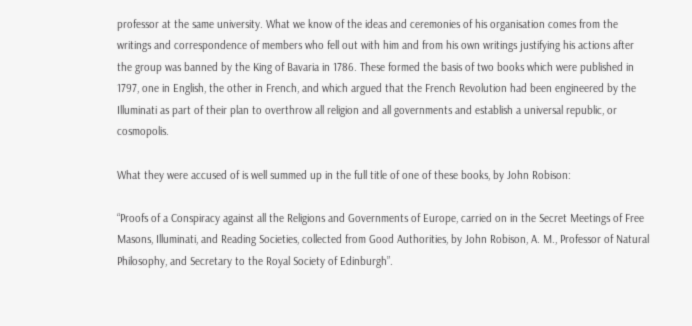professor at the same university. What we know of the ideas and ceremonies of his organisation comes from the writings and correspondence of members who fell out with him and from his own writings justifying his actions after the group was banned by the King of Bavaria in 1786. These formed the basis of two books which were published in 1797, one in English, the other in French, and which argued that the French Revolution had been engineered by the Illuminati as part of their plan to overthrow all religion and all governments and establish a universal republic, or cosmopolis.

What they were accused of is well summed up in the full title of one of these books, by John Robison:

“Proofs of a Conspiracy against all the Religions and Governments of Europe, carried on in the Secret Meetings of Free Masons, Illuminati, and Reading Societies, collected from Good Authorities, by John Robison, A. M., Professor of Natural Philosophy, and Secretary to the Royal Society of Edinburgh”.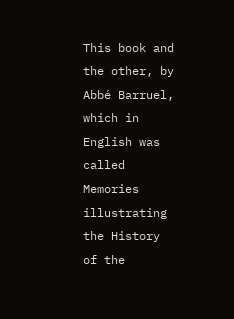This book and the other, by Abbé Barruel, which in English was called Memories illustrating the History of the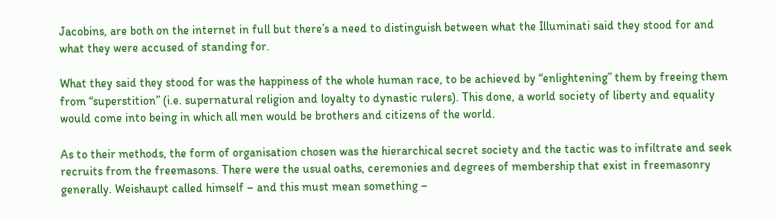Jacobins, are both on the internet in full but there’s a need to distinguish between what the Illuminati said they stood for and what they were accused of standing for.

What they said they stood for was the happiness of the whole human race, to be achieved by “enlightening” them by freeing them from “superstition” (i.e. supernatural religion and loyalty to dynastic rulers). This done, a world society of liberty and equality would come into being in which all men would be brothers and citizens of the world.

As to their methods, the form of organisation chosen was the hierarchical secret society and the tactic was to infiltrate and seek recruits from the freemasons. There were the usual oaths, ceremonies and degrees of membership that exist in freemasonry generally. Weishaupt called himself – and this must mean something –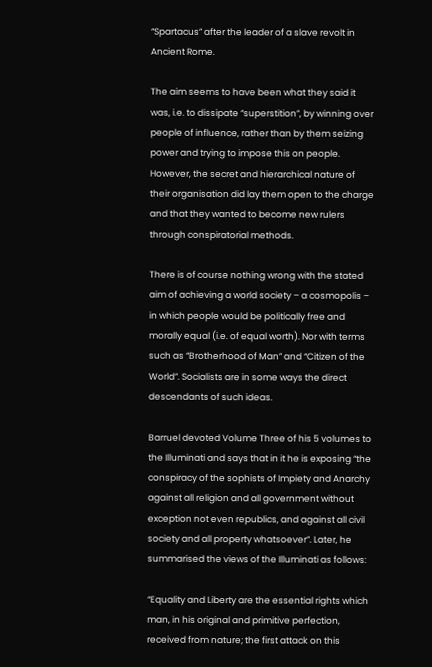“Spartacus” after the leader of a slave revolt in Ancient Rome.

The aim seems to have been what they said it was, i.e. to dissipate “superstition”, by winning over people of influence, rather than by them seizing power and trying to impose this on people.
However, the secret and hierarchical nature of their organisation did lay them open to the charge and that they wanted to become new rulers through conspiratorial methods.

There is of course nothing wrong with the stated aim of achieving a world society – a cosmopolis – in which people would be politically free and morally equal (i.e. of equal worth). Nor with terms such as “Brotherhood of Man” and “Citizen of the World”. Socialists are in some ways the direct descendants of such ideas.

Barruel devoted Volume Three of his 5 volumes to the Illuminati and says that in it he is exposing “the conspiracy of the sophists of Impiety and Anarchy against all religion and all government without exception not even republics, and against all civil society and all property whatsoever”. Later, he summarised the views of the Illuminati as follows:

“Equality and Liberty are the essential rights which man, in his original and primitive perfection, received from nature; the first attack on this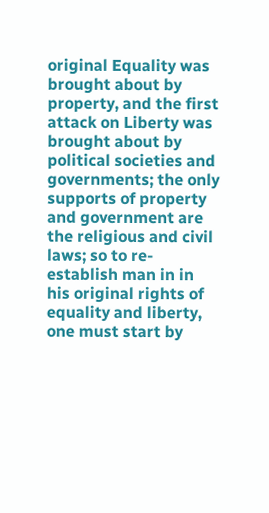original Equality was brought about by property, and the first attack on Liberty was brought about by political societies and governments; the only supports of property and government are the religious and civil laws; so to re-establish man in in his original rights of equality and liberty, one must start by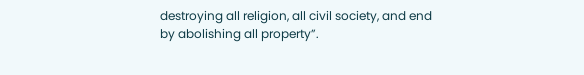destroying all religion, all civil society, and end by abolishing all property”.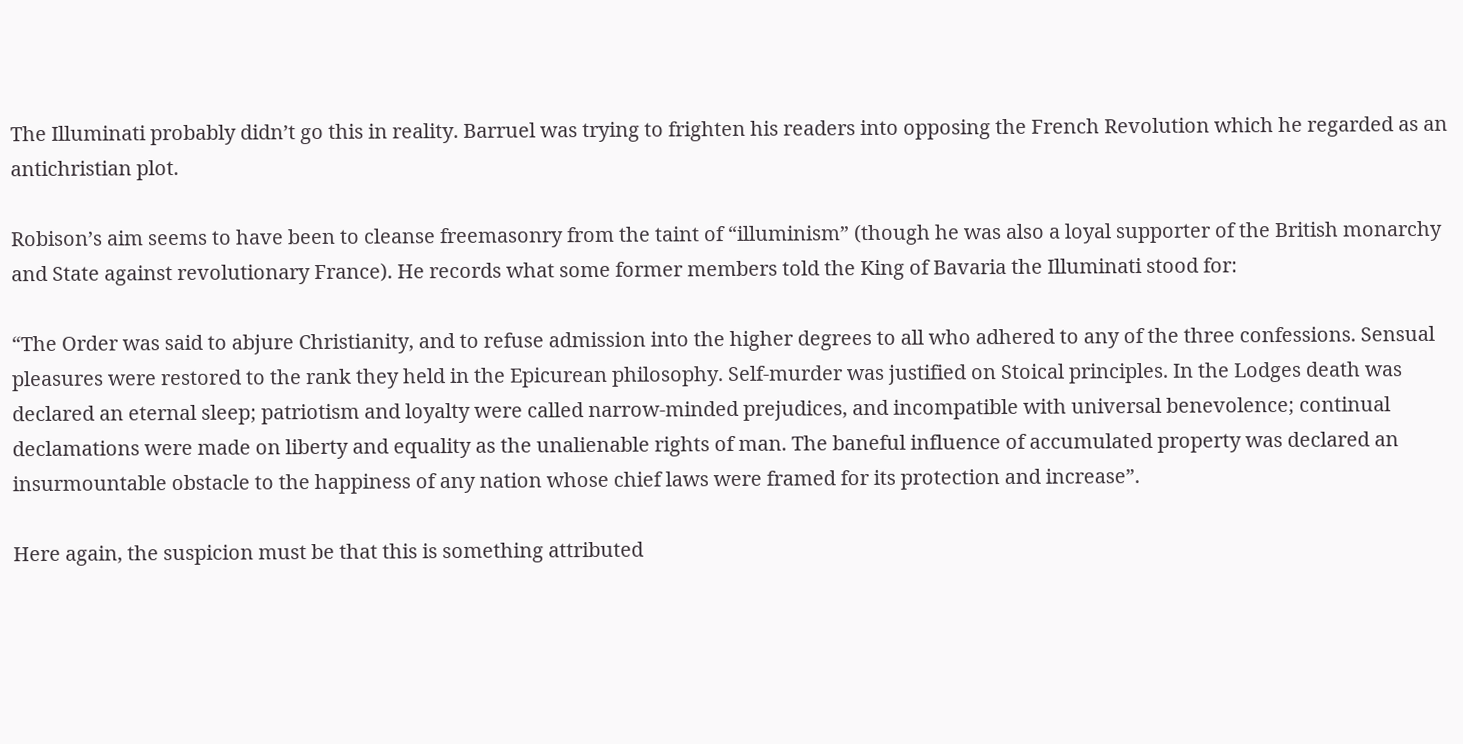The Illuminati probably didn’t go this in reality. Barruel was trying to frighten his readers into opposing the French Revolution which he regarded as an antichristian plot.

Robison’s aim seems to have been to cleanse freemasonry from the taint of “illuminism” (though he was also a loyal supporter of the British monarchy and State against revolutionary France). He records what some former members told the King of Bavaria the Illuminati stood for:

“The Order was said to abjure Christianity, and to refuse admission into the higher degrees to all who adhered to any of the three confessions. Sensual pleasures were restored to the rank they held in the Epicurean philosophy. Self-murder was justified on Stoical principles. In the Lodges death was declared an eternal sleep; patriotism and loyalty were called narrow-minded prejudices, and incompatible with universal benevolence; continual declamations were made on liberty and equality as the unalienable rights of man. The baneful influence of accumulated property was declared an insurmountable obstacle to the happiness of any nation whose chief laws were framed for its protection and increase”.

Here again, the suspicion must be that this is something attributed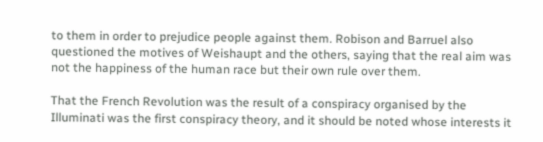to them in order to prejudice people against them. Robison and Barruel also questioned the motives of Weishaupt and the others, saying that the real aim was not the happiness of the human race but their own rule over them.

That the French Revolution was the result of a conspiracy organised by the Illuminati was the first conspiracy theory, and it should be noted whose interests it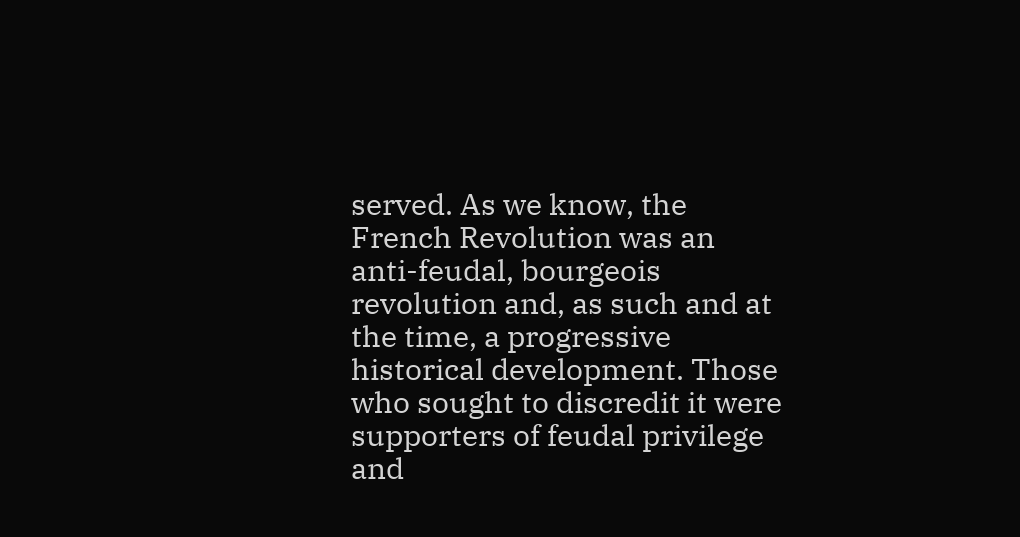served. As we know, the French Revolution was an anti-feudal, bourgeois revolution and, as such and at the time, a progressive historical development. Those who sought to discredit it were supporters of feudal privilege and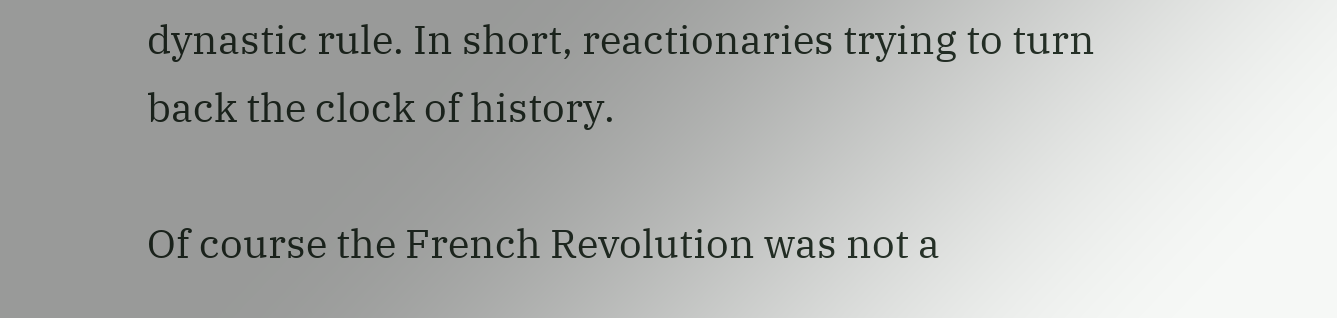dynastic rule. In short, reactionaries trying to turn back the clock of history.

Of course the French Revolution was not a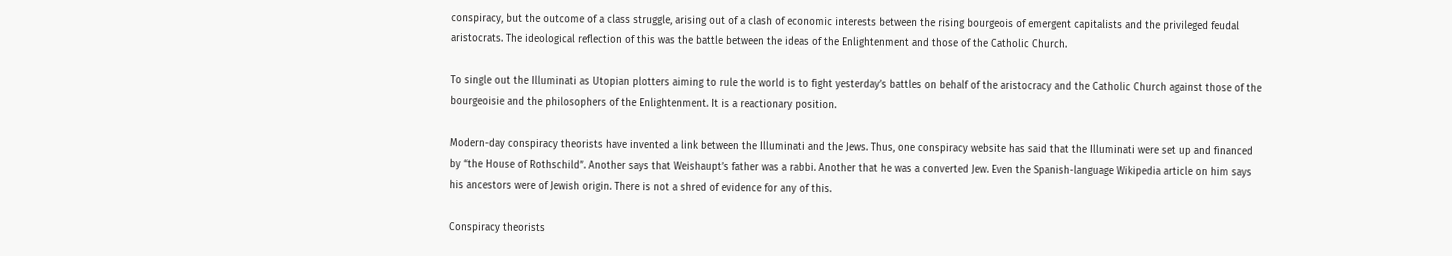conspiracy, but the outcome of a class struggle, arising out of a clash of economic interests between the rising bourgeois of emergent capitalists and the privileged feudal aristocrats. The ideological reflection of this was the battle between the ideas of the Enlightenment and those of the Catholic Church.

To single out the Illuminati as Utopian plotters aiming to rule the world is to fight yesterday’s battles on behalf of the aristocracy and the Catholic Church against those of the bourgeoisie and the philosophers of the Enlightenment. It is a reactionary position.

Modern-day conspiracy theorists have invented a link between the Illuminati and the Jews. Thus, one conspiracy website has said that the Illuminati were set up and financed by “the House of Rothschild”. Another says that Weishaupt’s father was a rabbi. Another that he was a converted Jew. Even the Spanish-language Wikipedia article on him says his ancestors were of Jewish origin. There is not a shred of evidence for any of this.

Conspiracy theorists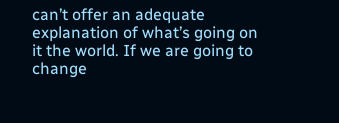can’t offer an adequate explanation of what’s going on it the world. If we are going to change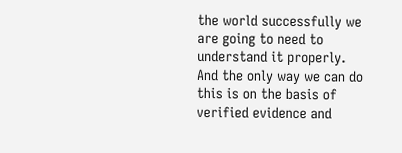the world successfully we are going to need to understand it properly. And the only way we can do this is on the basis of verified evidence and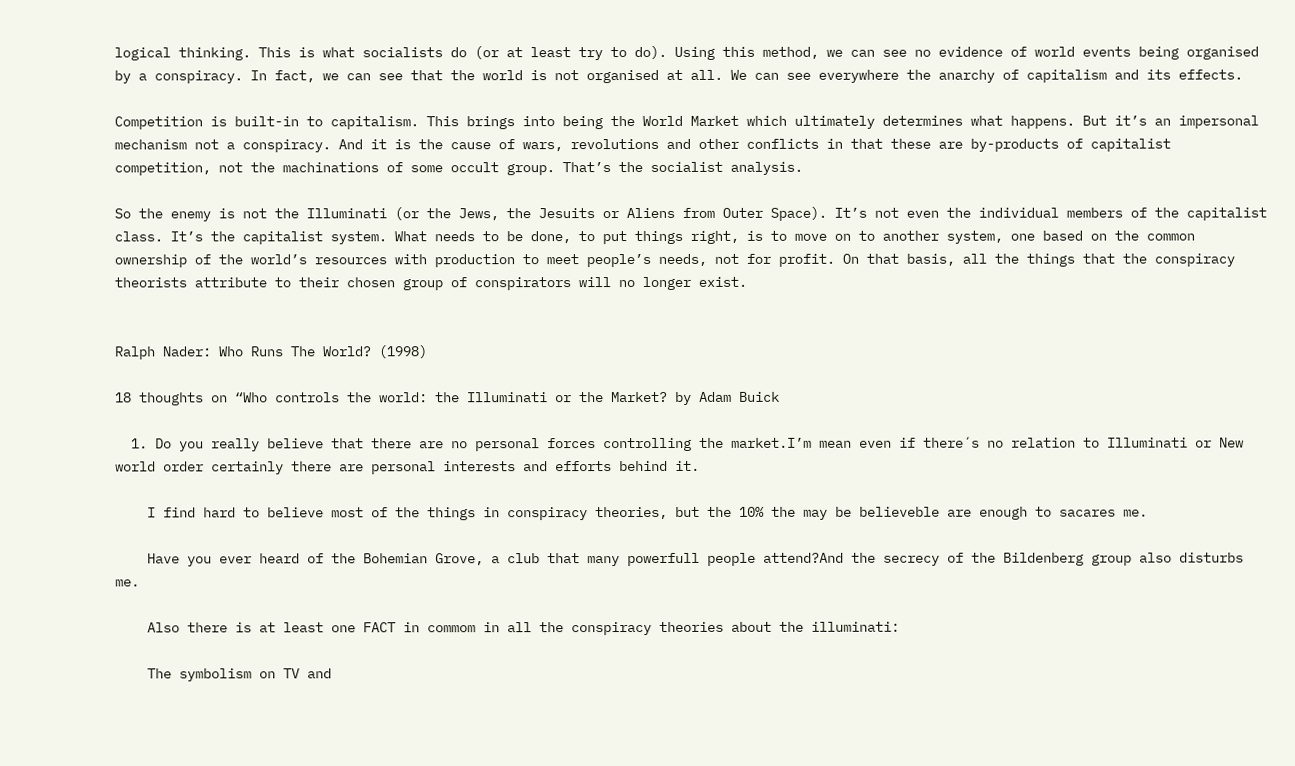logical thinking. This is what socialists do (or at least try to do). Using this method, we can see no evidence of world events being organised by a conspiracy. In fact, we can see that the world is not organised at all. We can see everywhere the anarchy of capitalism and its effects.

Competition is built-in to capitalism. This brings into being the World Market which ultimately determines what happens. But it’s an impersonal mechanism not a conspiracy. And it is the cause of wars, revolutions and other conflicts in that these are by-products of capitalist competition, not the machinations of some occult group. That’s the socialist analysis.

So the enemy is not the Illuminati (or the Jews, the Jesuits or Aliens from Outer Space). It’s not even the individual members of the capitalist class. It’s the capitalist system. What needs to be done, to put things right, is to move on to another system, one based on the common ownership of the world’s resources with production to meet people’s needs, not for profit. On that basis, all the things that the conspiracy theorists attribute to their chosen group of conspirators will no longer exist.


Ralph Nader: Who Runs The World? (1998)

18 thoughts on “Who controls the world: the Illuminati or the Market? by Adam Buick

  1. Do you really believe that there are no personal forces controlling the market.I’m mean even if there´s no relation to Illuminati or New world order certainly there are personal interests and efforts behind it.

    I find hard to believe most of the things in conspiracy theories, but the 10% the may be believeble are enough to sacares me.

    Have you ever heard of the Bohemian Grove, a club that many powerfull people attend?And the secrecy of the Bildenberg group also disturbs me.

    Also there is at least one FACT in commom in all the conspiracy theories about the illuminati:

    The symbolism on TV and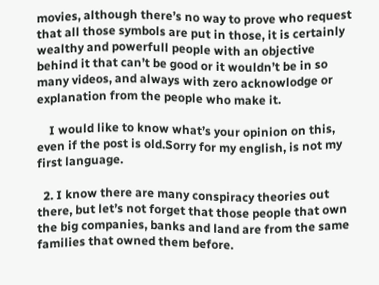movies, although there’s no way to prove who request that all those symbols are put in those, it is certainly wealthy and powerfull people with an objective behind it that can’t be good or it wouldn’t be in so many videos, and always with zero acknowlodge or explanation from the people who make it.

    I would like to know what’s your opinion on this, even if the post is old.Sorry for my english, is not my first language.

  2. I know there are many conspiracy theories out there, but let’s not forget that those people that own the big companies, banks and land are from the same families that owned them before.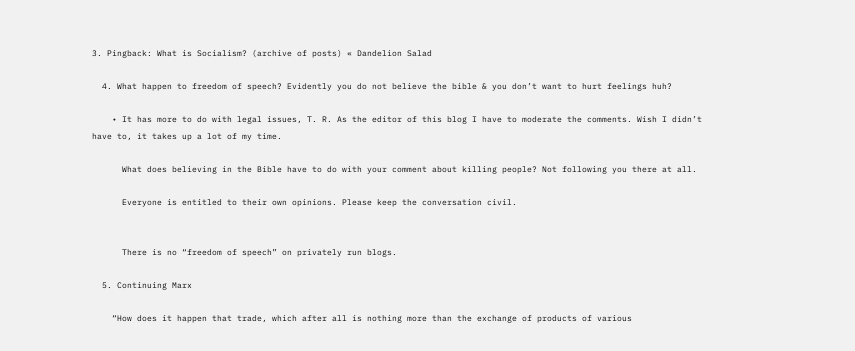3. Pingback: What is Socialism? (archive of posts) « Dandelion Salad

  4. What happen to freedom of speech? Evidently you do not believe the bible & you don’t want to hurt feelings huh?

    • It has more to do with legal issues, T. R. As the editor of this blog I have to moderate the comments. Wish I didn’t have to, it takes up a lot of my time.

      What does believing in the Bible have to do with your comment about killing people? Not following you there at all.

      Everyone is entitled to their own opinions. Please keep the conversation civil.


      There is no “freedom of speech” on privately run blogs.

  5. Continuing Marx

    “How does it happen that trade, which after all is nothing more than the exchange of products of various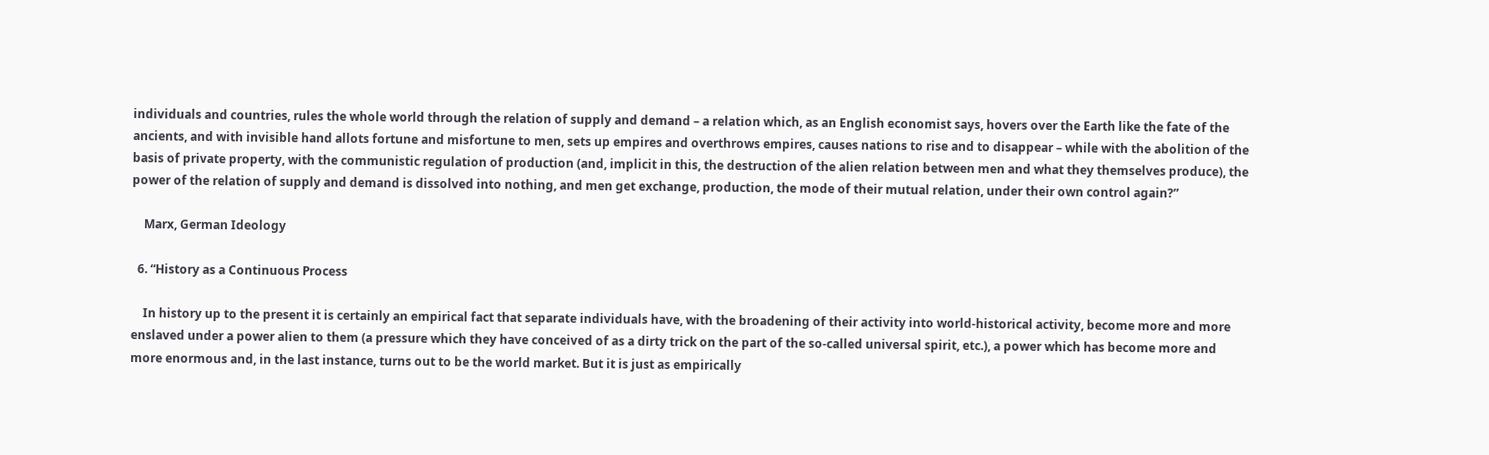individuals and countries, rules the whole world through the relation of supply and demand – a relation which, as an English economist says, hovers over the Earth like the fate of the ancients, and with invisible hand allots fortune and misfortune to men, sets up empires and overthrows empires, causes nations to rise and to disappear – while with the abolition of the basis of private property, with the communistic regulation of production (and, implicit in this, the destruction of the alien relation between men and what they themselves produce), the power of the relation of supply and demand is dissolved into nothing, and men get exchange, production, the mode of their mutual relation, under their own control again?”

    Marx, German Ideology

  6. “History as a Continuous Process

    In history up to the present it is certainly an empirical fact that separate individuals have, with the broadening of their activity into world-historical activity, become more and more enslaved under a power alien to them (a pressure which they have conceived of as a dirty trick on the part of the so-called universal spirit, etc.), a power which has become more and more enormous and, in the last instance, turns out to be the world market. But it is just as empirically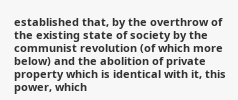established that, by the overthrow of the existing state of society by the communist revolution (of which more below) and the abolition of private property which is identical with it, this power, which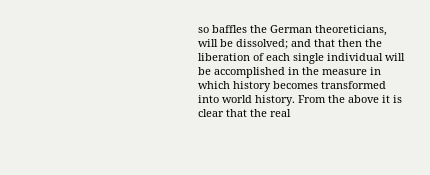so baffles the German theoreticians, will be dissolved; and that then the liberation of each single individual will be accomplished in the measure in which history becomes transformed into world history. From the above it is clear that the real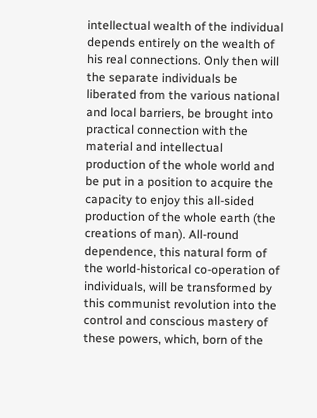intellectual wealth of the individual depends entirely on the wealth of his real connections. Only then will the separate individuals be liberated from the various national and local barriers, be brought into practical connection with the material and intellectual production of the whole world and be put in a position to acquire the capacity to enjoy this all-sided production of the whole earth (the creations of man). All-round dependence, this natural form of the world-historical co-operation of individuals, will be transformed by this communist revolution into the control and conscious mastery of these powers, which, born of the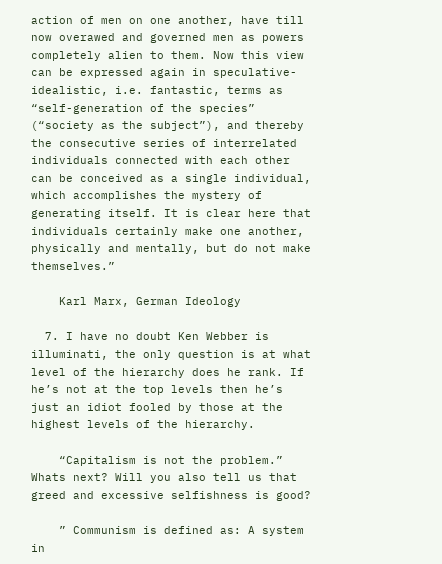action of men on one another, have till now overawed and governed men as powers completely alien to them. Now this view can be expressed again in speculative-idealistic, i.e. fantastic, terms as “self-generation of the species” (“society as the subject”), and thereby the consecutive series of interrelated individuals connected with each other can be conceived as a single individual, which accomplishes the mystery of generating itself. It is clear here that individuals certainly make one another, physically and mentally, but do not make themselves.”

    Karl Marx, German Ideology

  7. I have no doubt Ken Webber is illuminati, the only question is at what level of the hierarchy does he rank. If he’s not at the top levels then he’s just an idiot fooled by those at the highest levels of the hierarchy.

    “Capitalism is not the problem.” Whats next? Will you also tell us that greed and excessive selfishness is good?

    ” Communism is defined as: A system in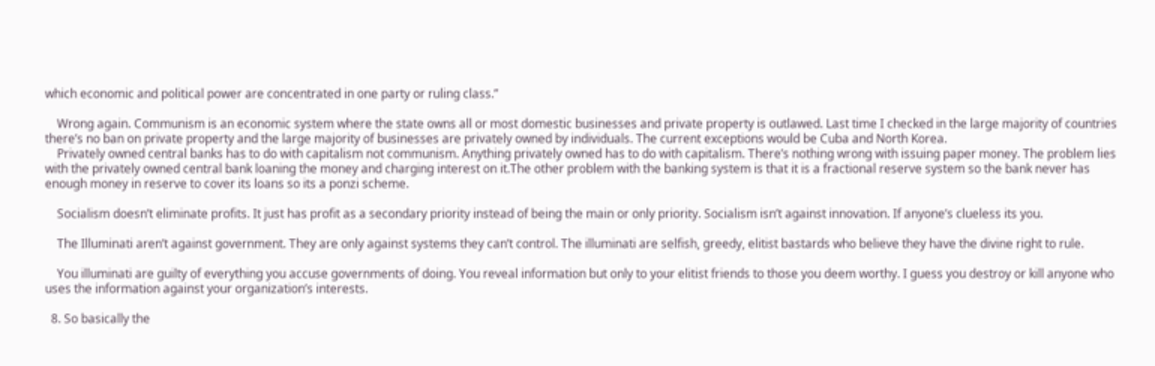which economic and political power are concentrated in one party or ruling class.”

    Wrong again. Communism is an economic system where the state owns all or most domestic businesses and private property is outlawed. Last time I checked in the large majority of countries there’s no ban on private property and the large majority of businesses are privately owned by individuals. The current exceptions would be Cuba and North Korea.
    Privately owned central banks has to do with capitalism not communism. Anything privately owned has to do with capitalism. There’s nothing wrong with issuing paper money. The problem lies with the privately owned central bank loaning the money and charging interest on it.The other problem with the banking system is that it is a fractional reserve system so the bank never has enough money in reserve to cover its loans so its a ponzi scheme.

    Socialism doesn’t eliminate profits. It just has profit as a secondary priority instead of being the main or only priority. Socialism isn’t against innovation. If anyone’s clueless its you.

    The Illuminati aren’t against government. They are only against systems they can’t control. The illuminati are selfish, greedy, elitist bastards who believe they have the divine right to rule.

    You illuminati are guilty of everything you accuse governments of doing. You reveal information but only to your elitist friends to those you deem worthy. I guess you destroy or kill anyone who uses the information against your organization’s interests.

  8. So basically the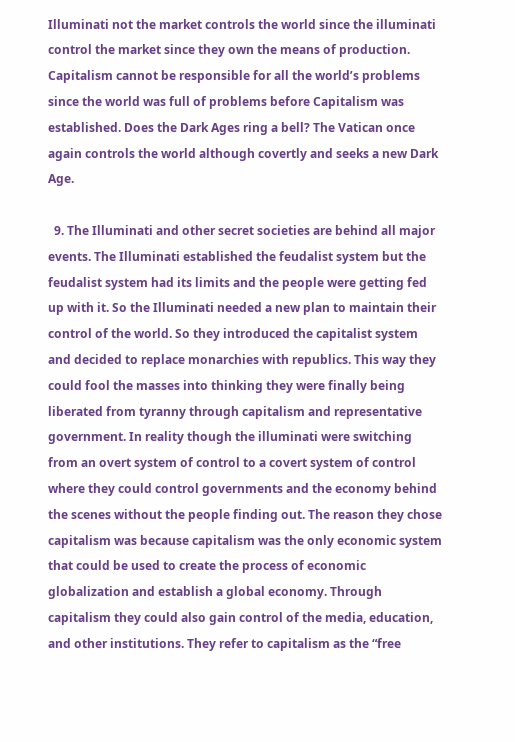Illuminati not the market controls the world since the illuminati control the market since they own the means of production. Capitalism cannot be responsible for all the world’s problems since the world was full of problems before Capitalism was established. Does the Dark Ages ring a bell? The Vatican once again controls the world although covertly and seeks a new Dark Age.

  9. The Illuminati and other secret societies are behind all major events. The Illuminati established the feudalist system but the feudalist system had its limits and the people were getting fed up with it. So the Illuminati needed a new plan to maintain their control of the world. So they introduced the capitalist system and decided to replace monarchies with republics. This way they could fool the masses into thinking they were finally being liberated from tyranny through capitalism and representative government. In reality though the illuminati were switching from an overt system of control to a covert system of control where they could control governments and the economy behind the scenes without the people finding out. The reason they chose capitalism was because capitalism was the only economic system that could be used to create the process of economic globalization and establish a global economy. Through capitalism they could also gain control of the media, education, and other institutions. They refer to capitalism as the “free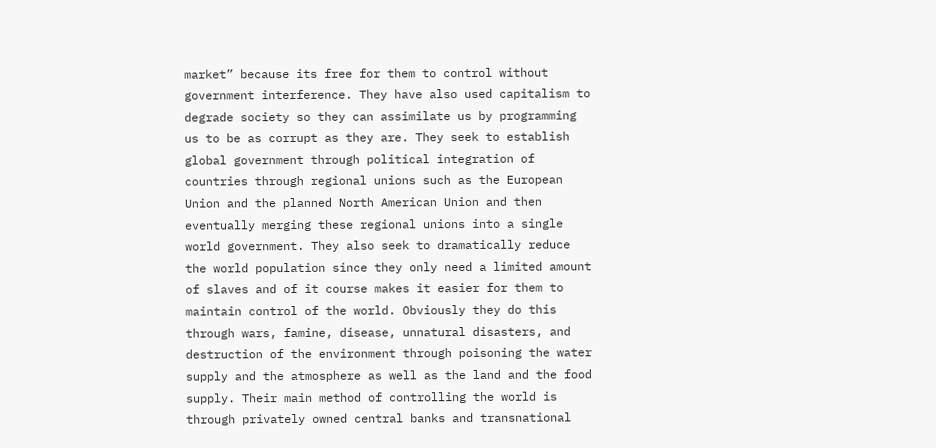market” because its free for them to control without government interference. They have also used capitalism to degrade society so they can assimilate us by programming us to be as corrupt as they are. They seek to establish global government through political integration of countries through regional unions such as the European Union and the planned North American Union and then eventually merging these regional unions into a single world government. They also seek to dramatically reduce the world population since they only need a limited amount of slaves and of it course makes it easier for them to maintain control of the world. Obviously they do this through wars, famine, disease, unnatural disasters, and destruction of the environment through poisoning the water supply and the atmosphere as well as the land and the food supply. Their main method of controlling the world is through privately owned central banks and transnational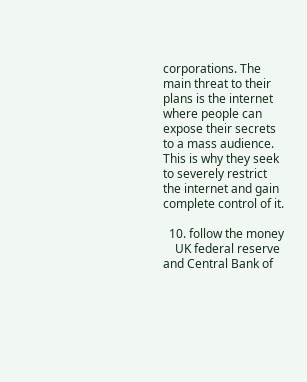corporations. The main threat to their plans is the internet where people can expose their secrets to a mass audience. This is why they seek to severely restrict the internet and gain complete control of it.

  10. follow the money
    UK federal reserve and Central Bank of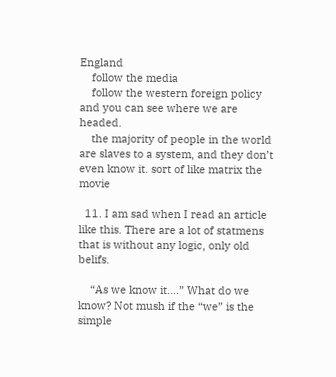England
    follow the media
    follow the western foreign policy and you can see where we are headed.
    the majority of people in the world are slaves to a system, and they don’t even know it. sort of like matrix the movie

  11. I am sad when I read an article like this. There are a lot of statmens that is without any logic, only old belifs.

    “As we know it….” What do we know? Not mush if the “we” is the simple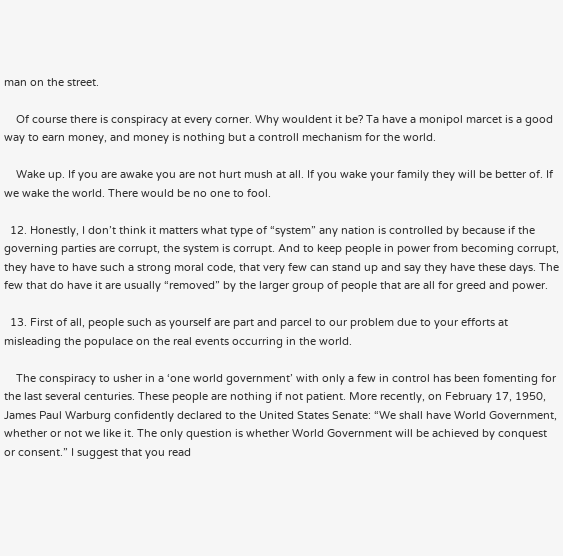man on the street.

    Of course there is conspiracy at every corner. Why wouldent it be? Ta have a monipol marcet is a good way to earn money, and money is nothing but a controll mechanism for the world.

    Wake up. If you are awake you are not hurt mush at all. If you wake your family they will be better of. If we wake the world. There would be no one to fool.

  12. Honestly, I don’t think it matters what type of “system” any nation is controlled by because if the governing parties are corrupt, the system is corrupt. And to keep people in power from becoming corrupt, they have to have such a strong moral code, that very few can stand up and say they have these days. The few that do have it are usually “removed” by the larger group of people that are all for greed and power.

  13. First of all, people such as yourself are part and parcel to our problem due to your efforts at misleading the populace on the real events occurring in the world.

    The conspiracy to usher in a ‘one world government’ with only a few in control has been fomenting for the last several centuries. These people are nothing if not patient. More recently, on February 17, 1950, James Paul Warburg confidently declared to the United States Senate: “We shall have World Government, whether or not we like it. The only question is whether World Government will be achieved by conquest or consent.” I suggest that you read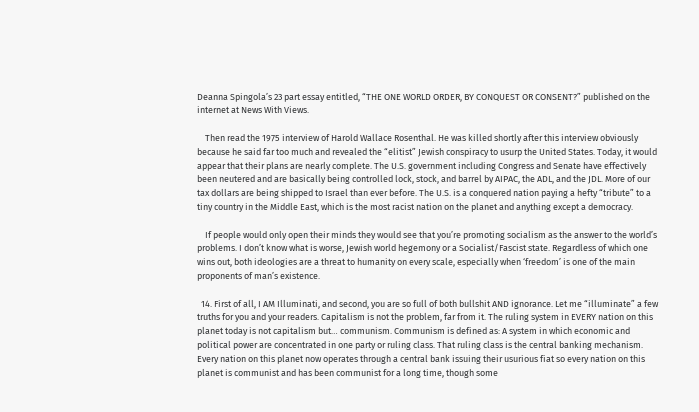Deanna Spingola’s 23 part essay entitled, “THE ONE WORLD ORDER, BY CONQUEST OR CONSENT?” published on the internet at News With Views.

    Then read the 1975 interview of Harold Wallace Rosenthal. He was killed shortly after this interview obviously because he said far too much and revealed the “elitist” Jewish conspiracy to usurp the United States. Today, it would appear that their plans are nearly complete. The U.S. government including Congress and Senate have effectively been neutered and are basically being controlled lock, stock, and barrel by AIPAC, the ADL, and the JDL. More of our tax dollars are being shipped to Israel than ever before. The U.S. is a conquered nation paying a hefty “tribute” to a tiny country in the Middle East, which is the most racist nation on the planet and anything except a democracy.

    If people would only open their minds they would see that you’re promoting socialism as the answer to the world’s problems. I don’t know what is worse, Jewish world hegemony or a Socialist/Fascist state. Regardless of which one wins out, both ideologies are a threat to humanity on every scale, especially when ‘freedom’ is one of the main proponents of man’s existence.

  14. First of all, I AM Illuminati, and second, you are so full of both bullshit AND ignorance. Let me “illuminate” a few truths for you and your readers. Capitalism is not the problem, far from it. The ruling system in EVERY nation on this planet today is not capitalism but… communism. Communism is defined as: A system in which economic and political power are concentrated in one party or ruling class. That ruling class is the central banking mechanism. Every nation on this planet now operates through a central bank issuing their usurious fiat so every nation on this planet is communist and has been communist for a long time, though some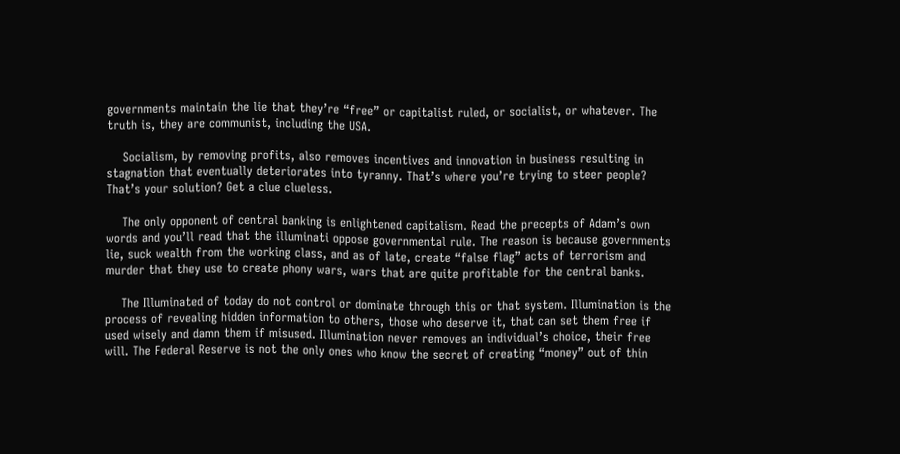governments maintain the lie that they’re “free” or capitalist ruled, or socialist, or whatever. The truth is, they are communist, including the USA.

    Socialism, by removing profits, also removes incentives and innovation in business resulting in stagnation that eventually deteriorates into tyranny. That’s where you’re trying to steer people? That’s your solution? Get a clue clueless.

    The only opponent of central banking is enlightened capitalism. Read the precepts of Adam’s own words and you’ll read that the illuminati oppose governmental rule. The reason is because governments lie, suck wealth from the working class, and as of late, create “false flag” acts of terrorism and murder that they use to create phony wars, wars that are quite profitable for the central banks.

    The Illuminated of today do not control or dominate through this or that system. Illumination is the process of revealing hidden information to others, those who deserve it, that can set them free if used wisely and damn them if misused. Illumination never removes an individual’s choice, their free will. The Federal Reserve is not the only ones who know the secret of creating “money” out of thin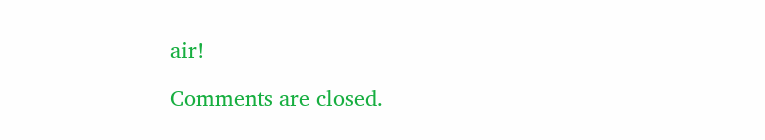air!

Comments are closed.